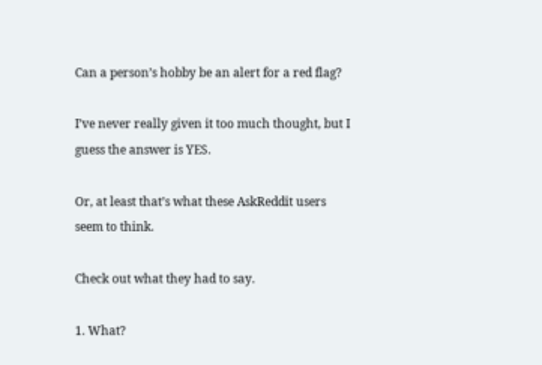Can a person’s hobby be an alert for a red flag?

I’ve never really given it too much thought, but I guess the answer is YES.

Or, at least that’s what these AskReddit users seem to think.

Check out what they had to say.

1. What?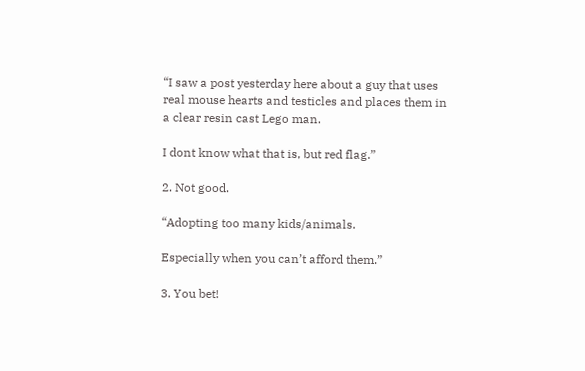“I saw a post yesterday here about a guy that uses real mouse hearts and testicles and places them in a clear resin cast Lego man.

I dont know what that is, but red flag.”

2. Not good.

“Adopting too many kids/animals.

Especially when you can’t afford them.”

3. You bet!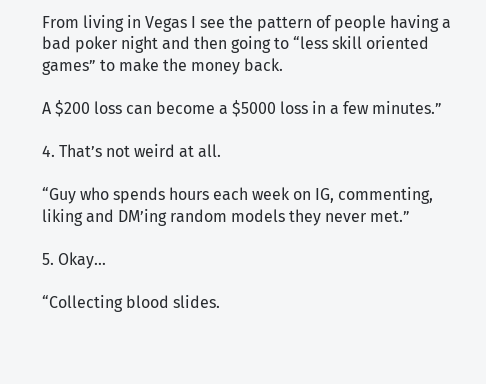From living in Vegas I see the pattern of people having a bad poker night and then going to “less skill oriented games” to make the money back.

A $200 loss can become a $5000 loss in a few minutes.”

4. That’s not weird at all.

“Guy who spends hours each week on IG, commenting, liking and DM’ing random models they never met.”

5. Okay…

“Collecting blood slides.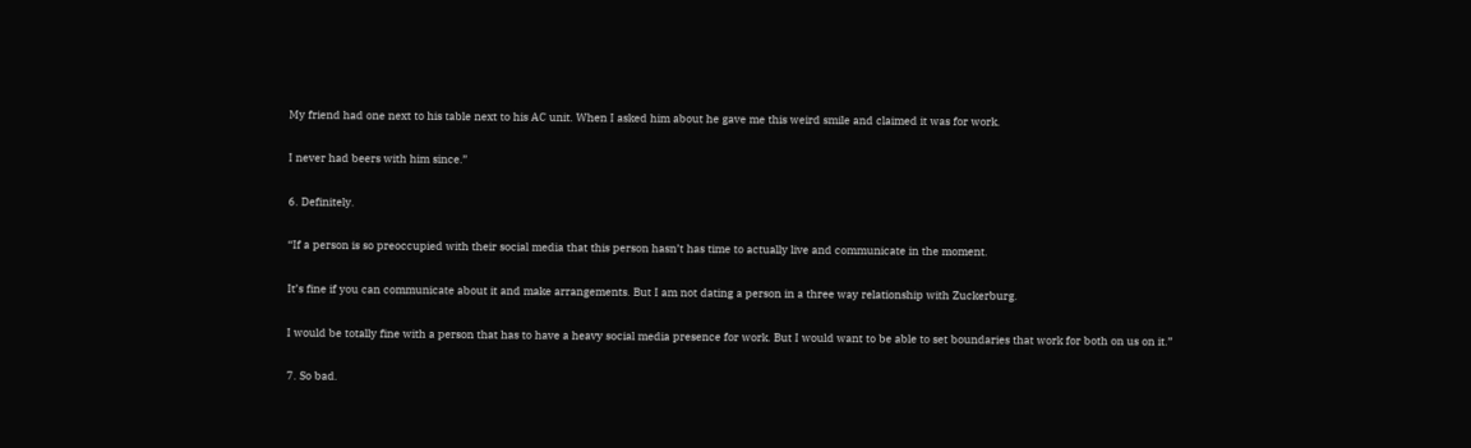My friend had one next to his table next to his AC unit. When I asked him about he gave me this weird smile and claimed it was for work.

I never had beers with him since.”

6. Definitely.

“If a person is so preoccupied with their social media that this person hasn’t has time to actually live and communicate in the moment.

It’s fine if you can communicate about it and make arrangements. But I am not dating a person in a three way relationship with Zuckerburg.

I would be totally fine with a person that has to have a heavy social media presence for work. But I would want to be able to set boundaries that work for both on us on it.”

7. So bad.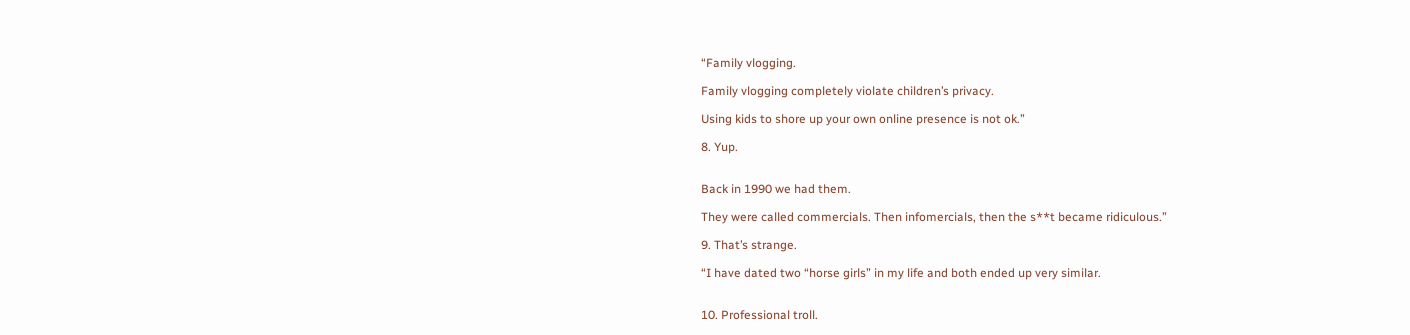“Family vlogging.

Family vlogging completely violate children’s privacy.

Using kids to shore up your own online presence is not ok.”

8. Yup.


Back in 1990 we had them.

They were called commercials. Then infomercials, then the s**t became ridiculous.”

9. That’s strange.

“I have dated two “horse girls” in my life and both ended up very similar.


10. Professional troll.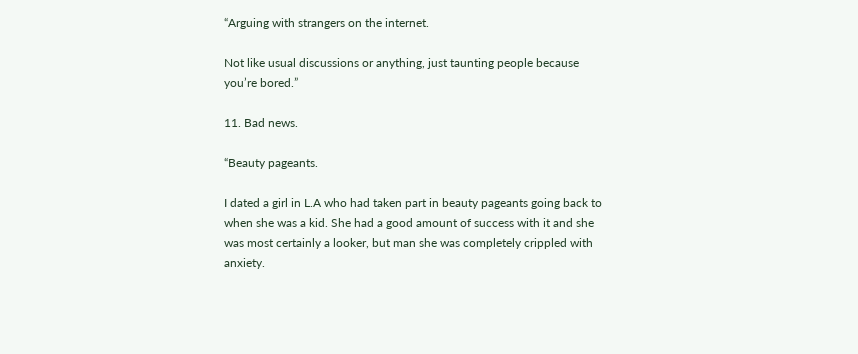“Arguing with strangers on the internet.

Not like usual discussions or anything, just taunting people because you’re bored.”

11. Bad news.

“Beauty pageants.

I dated a girl in L.A who had taken part in beauty pageants going back to when she was a kid. She had a good amount of success with it and she was most certainly a looker, but man she was completely crippled with anxiety.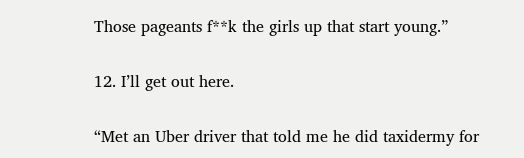Those pageants f**k the girls up that start young.”

12. I’ll get out here.

“Met an Uber driver that told me he did taxidermy for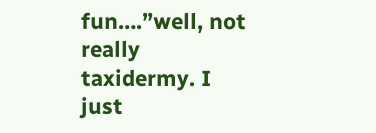fun….”well, not really taxidermy. I just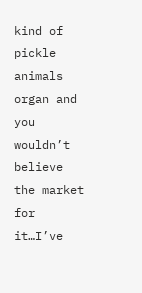kind of pickle animals organ and you wouldn’t believe the market for it…I’ve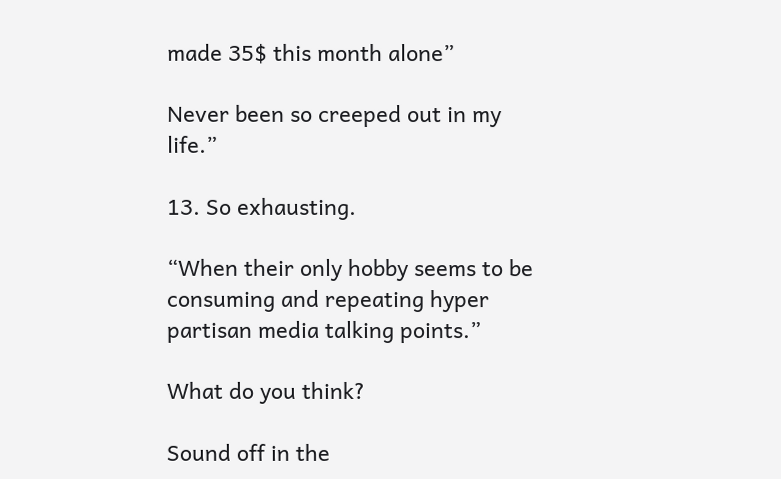made 35$ this month alone”

Never been so creeped out in my life.”

13. So exhausting.

“When their only hobby seems to be consuming and repeating hyper partisan media talking points.”

What do you think?

Sound off in the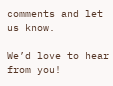comments and let us know.

We’d love to hear from you!